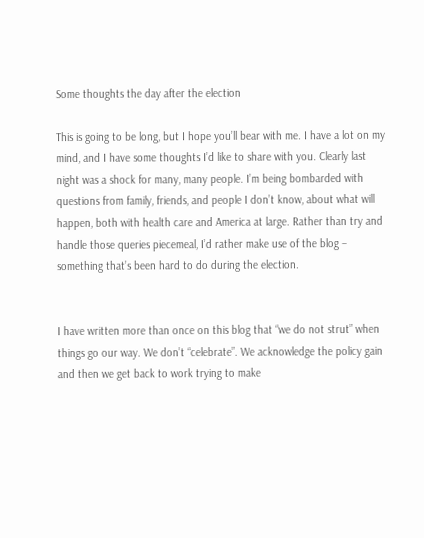Some thoughts the day after the election

This is going to be long, but I hope you’ll bear with me. I have a lot on my mind, and I have some thoughts I’d like to share with you. Clearly last night was a shock for many, many people. I’m being bombarded with questions from family, friends, and people I don’t know, about what will happen, both with health care and America at large. Rather than try and handle those queries piecemeal, I’d rather make use of the blog – something that’s been hard to do during the election.


I have written more than once on this blog that “we do not strut” when things go our way. We don’t “celebrate”. We acknowledge the policy gain and then we get back to work trying to make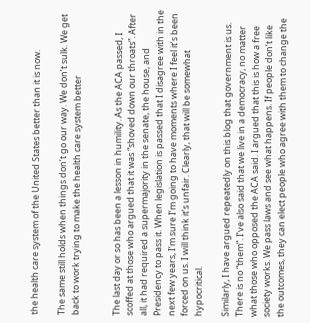the health care system of the United States better than it is now.

The same still holds when things don’t go our way. We don’t sulk. We get back to work trying to make the health care system better


The last day or so has been a lesson in humility. As the ACA passed, I scoffed at those who argued that it was “shoved down our throats”. After all, it had required a supermajority in the senate, the house, and Presidency to pass it. When legislation is passed that I disagree with in the next few years, I’m sure I’m going to have moments where I feel it’s been forced on us. I will think it’s unfair. Clearly, that will be somewhat hypocritical.

Similarly, I have argued repeatedly on this blog that government is us. There is no “them”. I’ve also said that we live in a democracy, no matter what those who opposed the ACA said. I argued that this is how a free society works. We pass laws and see what happens. If people don’t like the outcomes, they can elect people who agree with them to change the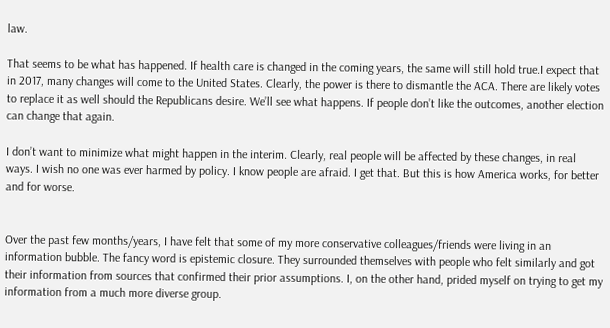law.

That seems to be what has happened. If health care is changed in the coming years, the same will still hold true.I expect that in 2017, many changes will come to the United States. Clearly, the power is there to dismantle the ACA. There are likely votes to replace it as well should the Republicans desire. We’ll see what happens. If people don’t like the outcomes, another election can change that again.

I don’t want to minimize what might happen in the interim. Clearly, real people will be affected by these changes, in real ways. I wish no one was ever harmed by policy. I know people are afraid. I get that. But this is how America works, for better and for worse.


Over the past few months/years, I have felt that some of my more conservative colleagues/friends were living in an information bubble. The fancy word is epistemic closure. They surrounded themselves with people who felt similarly and got their information from sources that confirmed their prior assumptions. I, on the other hand, prided myself on trying to get my information from a much more diverse group.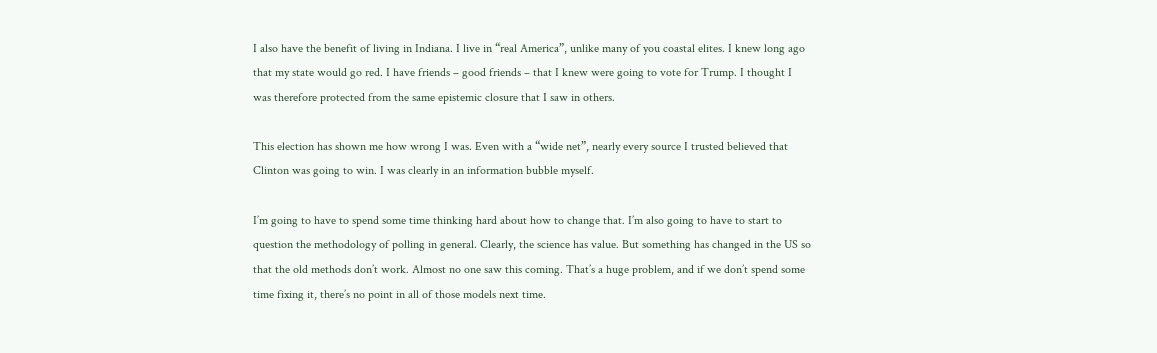I also have the benefit of living in Indiana. I live in “real America”, unlike many of you coastal elites. I knew long ago that my state would go red. I have friends – good friends – that I knew were going to vote for Trump. I thought I was therefore protected from the same epistemic closure that I saw in others.

This election has shown me how wrong I was. Even with a “wide net”, nearly every source I trusted believed that Clinton was going to win. I was clearly in an information bubble myself.

I’m going to have to spend some time thinking hard about how to change that. I’m also going to have to start to question the methodology of polling in general. Clearly, the science has value. But something has changed in the US so that the old methods don’t work. Almost no one saw this coming. That’s a huge problem, and if we don’t spend some time fixing it, there’s no point in all of those models next time.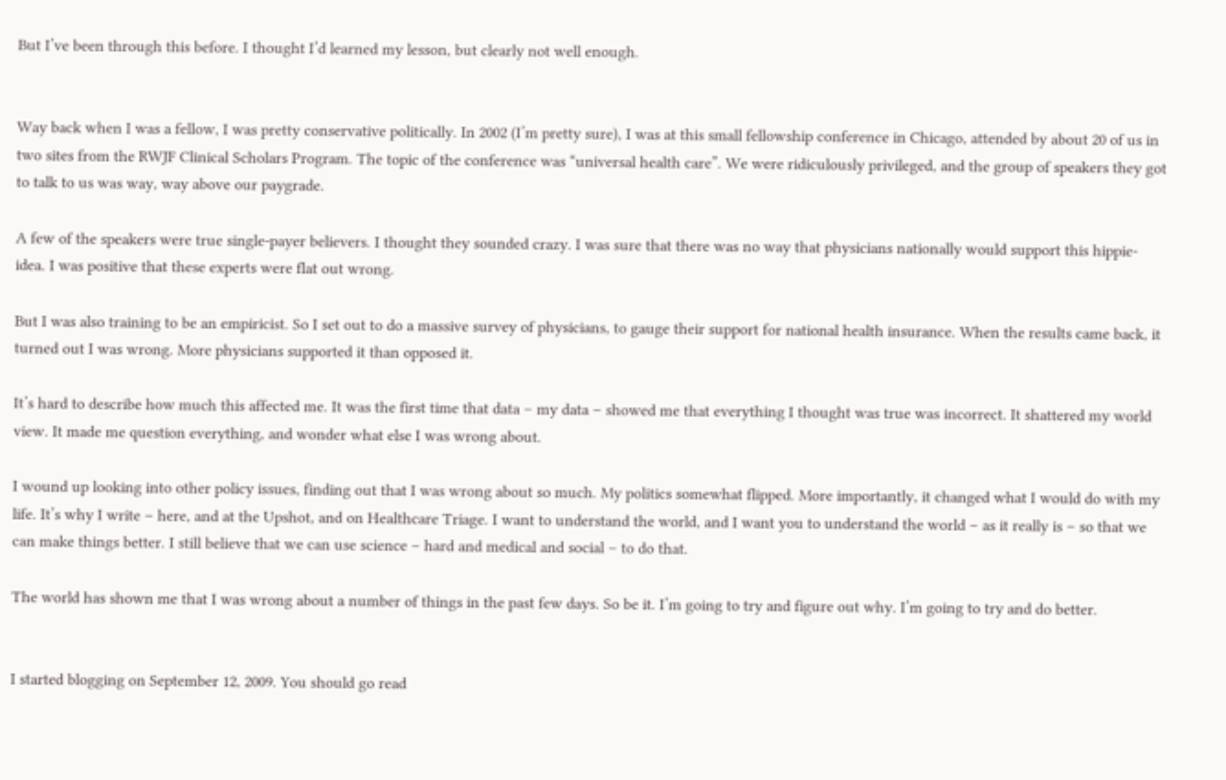But I’ve been through this before. I thought I’d learned my lesson, but clearly not well enough.


Way back when I was a fellow, I was pretty conservative politically. In 2002 (I’m pretty sure), I was at this small fellowship conference in Chicago, attended by about 20 of us in two sites from the RWJF Clinical Scholars Program. The topic of the conference was “universal health care”. We were ridiculously privileged, and the group of speakers they got to talk to us was way, way above our paygrade.

A few of the speakers were true single-payer believers. I thought they sounded crazy. I was sure that there was no way that physicians nationally would support this hippie-idea. I was positive that these experts were flat out wrong.

But I was also training to be an empiricist. So I set out to do a massive survey of physicians, to gauge their support for national health insurance. When the results came back, it turned out I was wrong. More physicians supported it than opposed it.

It’s hard to describe how much this affected me. It was the first time that data – my data – showed me that everything I thought was true was incorrect. It shattered my world view. It made me question everything, and wonder what else I was wrong about.

I wound up looking into other policy issues, finding out that I was wrong about so much. My politics somewhat flipped. More importantly, it changed what I would do with my life. It’s why I write – here, and at the Upshot, and on Healthcare Triage. I want to understand the world, and I want you to understand the world – as it really is – so that we can make things better. I still believe that we can use science – hard and medical and social – to do that.

The world has shown me that I was wrong about a number of things in the past few days. So be it. I’m going to try and figure out why. I’m going to try and do better.


I started blogging on September 12, 2009. You should go read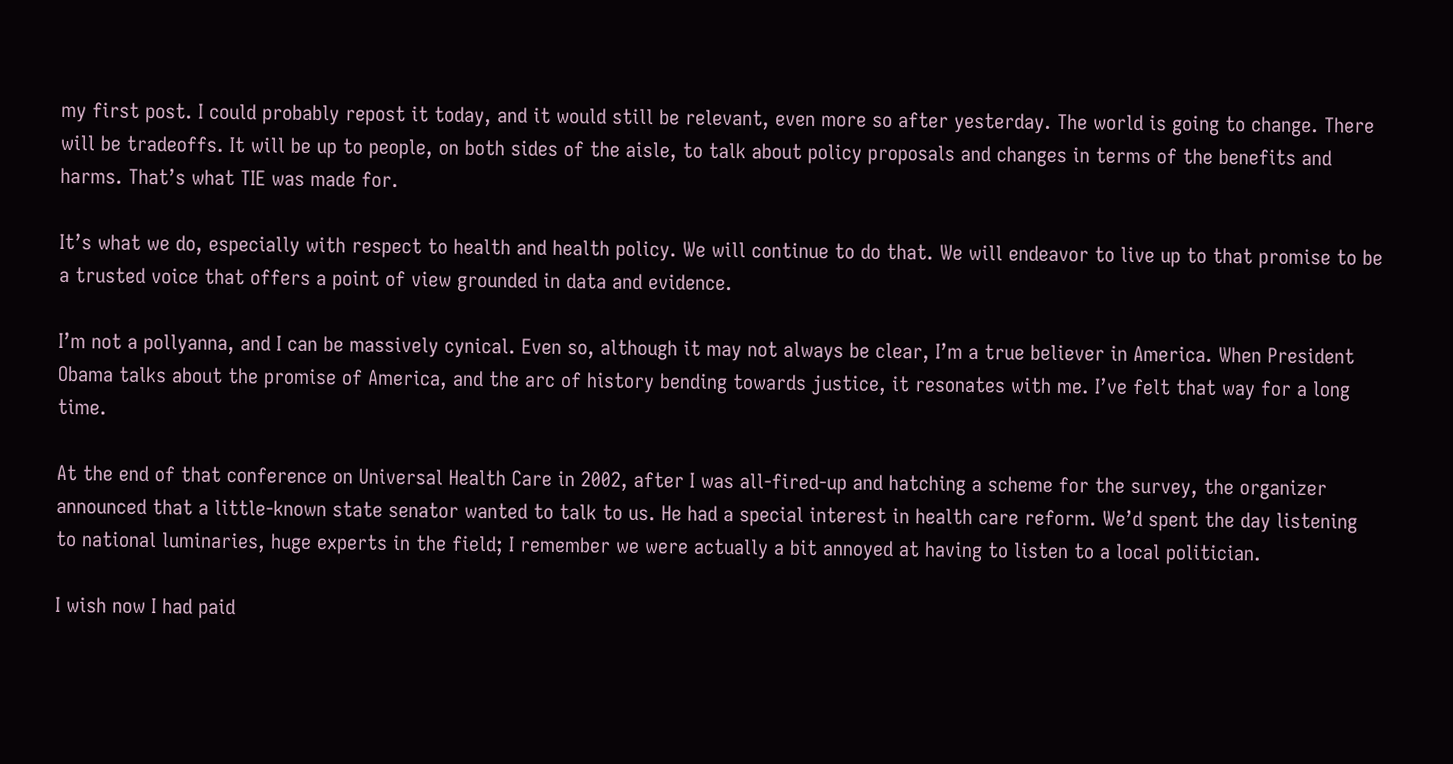my first post. I could probably repost it today, and it would still be relevant, even more so after yesterday. The world is going to change. There will be tradeoffs. It will be up to people, on both sides of the aisle, to talk about policy proposals and changes in terms of the benefits and harms. That’s what TIE was made for.

It’s what we do, especially with respect to health and health policy. We will continue to do that. We will endeavor to live up to that promise to be a trusted voice that offers a point of view grounded in data and evidence.

I’m not a pollyanna, and I can be massively cynical. Even so, although it may not always be clear, I’m a true believer in America. When President Obama talks about the promise of America, and the arc of history bending towards justice, it resonates with me. I’ve felt that way for a long time.

At the end of that conference on Universal Health Care in 2002, after I was all-fired-up and hatching a scheme for the survey, the organizer announced that a little-known state senator wanted to talk to us. He had a special interest in health care reform. We’d spent the day listening to national luminaries, huge experts in the field; I remember we were actually a bit annoyed at having to listen to a local politician.

I wish now I had paid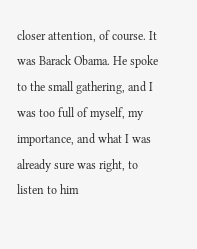closer attention, of course. It was Barack Obama. He spoke to the small gathering, and I was too full of myself, my importance, and what I was already sure was right, to listen to him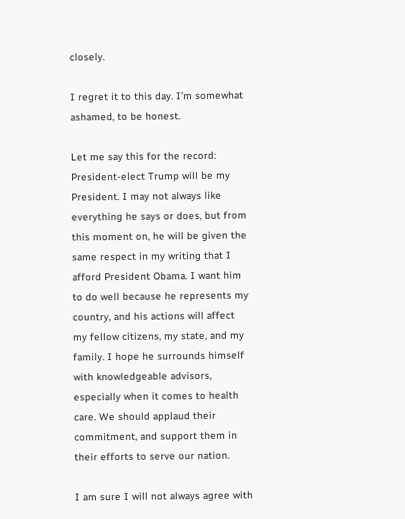closely.

I regret it to this day. I’m somewhat ashamed, to be honest.

Let me say this for the record: President-elect Trump will be my President. I may not always like everything he says or does, but from this moment on, he will be given the same respect in my writing that I afford President Obama. I want him to do well because he represents my country, and his actions will affect my fellow citizens, my state, and my family. I hope he surrounds himself with knowledgeable advisors, especially when it comes to health care. We should applaud their commitment, and support them in their efforts to serve our nation.

I am sure I will not always agree with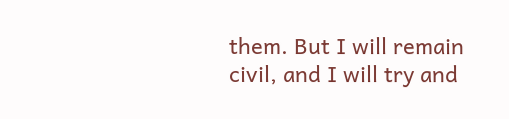them. But I will remain civil, and I will try and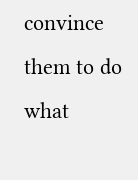convince them to do what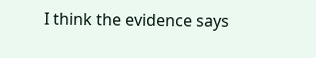I think the evidence says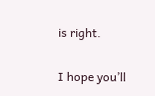is right.

I hope you’ll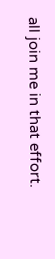all join me in that effort.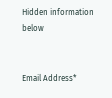Hidden information below


Email Address*